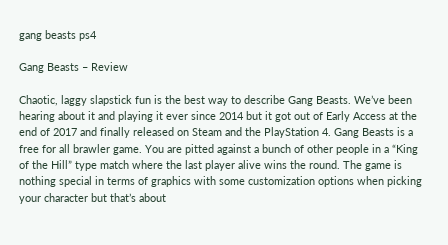gang beasts ps4

Gang Beasts – Review

Chaotic, laggy slapstick fun is the best way to describe Gang Beasts. We’ve been hearing about it and playing it ever since 2014 but it got out of Early Access at the end of 2017 and finally released on Steam and the PlayStation 4. Gang Beasts is a free for all brawler game. You are pitted against a bunch of other people in a “King of the Hill” type match where the last player alive wins the round. The game is nothing special in terms of graphics with some customization options when picking your character but that’s about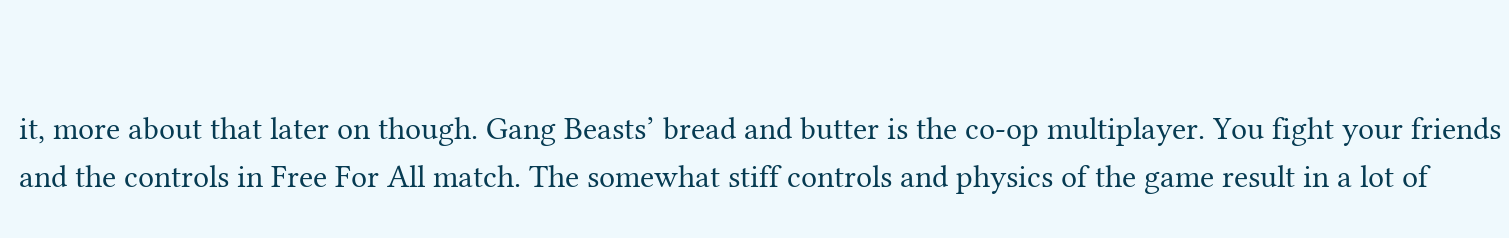it, more about that later on though. Gang Beasts’ bread and butter is the co-op multiplayer. You fight your friends and the controls in Free For All match. The somewhat stiff controls and physics of the game result in a lot of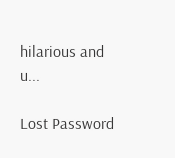hilarious and u...

Lost Password